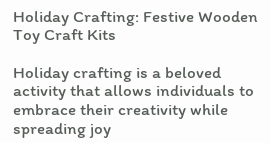Holiday Crafting: Festive Wooden Toy Craft Kits

Holiday crafting is a beloved activity that allows individuals to embrace their creativity while spreading joy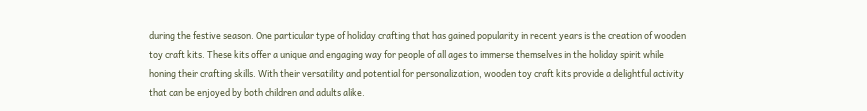during the festive season. One particular type of holiday crafting that has gained popularity in recent years is the creation of wooden toy craft kits. These kits offer a unique and engaging way for people of all ages to immerse themselves in the holiday spirit while honing their crafting skills. With their versatility and potential for personalization, wooden toy craft kits provide a delightful activity that can be enjoyed by both children and adults alike.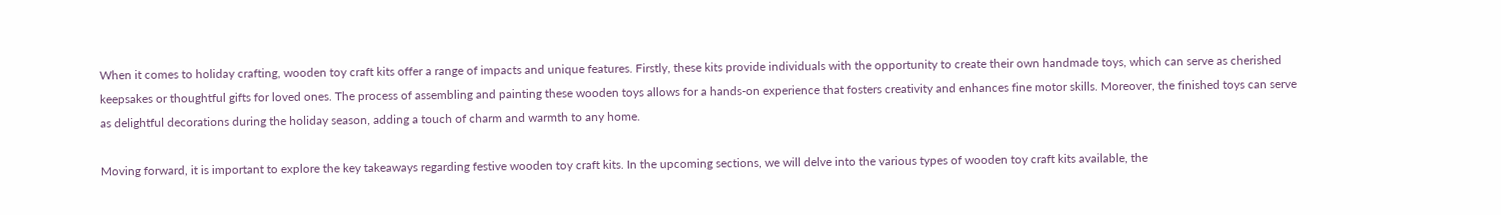When it comes to holiday crafting, wooden toy craft kits offer a range of impacts and unique features. Firstly, these kits provide individuals with the opportunity to create their own handmade toys, which can serve as cherished keepsakes or thoughtful gifts for loved ones. The process of assembling and painting these wooden toys allows for a hands-on experience that fosters creativity and enhances fine motor skills. Moreover, the finished toys can serve as delightful decorations during the holiday season, adding a touch of charm and warmth to any home.

Moving forward, it is important to explore the key takeaways regarding festive wooden toy craft kits. In the upcoming sections, we will delve into the various types of wooden toy craft kits available, the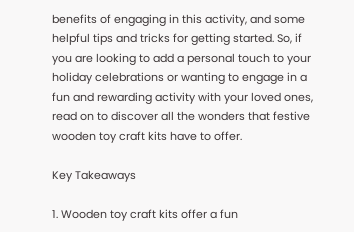benefits of engaging in this activity, and some helpful tips and tricks for getting started. So, if you are looking to add a personal touch to your holiday celebrations or wanting to engage in a fun and rewarding activity with your loved ones, read on to discover all the wonders that festive wooden toy craft kits have to offer.

Key Takeaways

1. Wooden toy craft kits offer a fun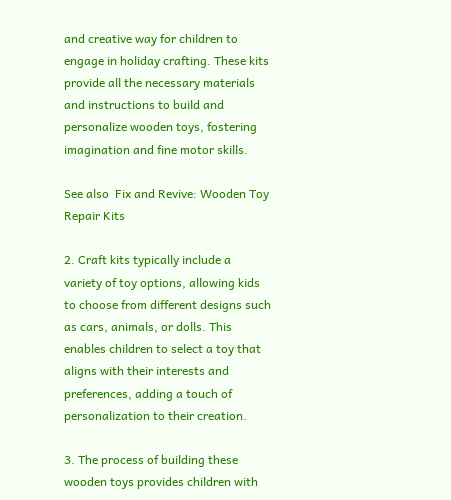and creative way for children to engage in holiday crafting. These kits provide all the necessary materials and instructions to build and personalize wooden toys, fostering imagination and fine motor skills.

See also  Fix and Revive: Wooden Toy Repair Kits

2. Craft kits typically include a variety of toy options, allowing kids to choose from different designs such as cars, animals, or dolls. This enables children to select a toy that aligns with their interests and preferences, adding a touch of personalization to their creation.

3. The process of building these wooden toys provides children with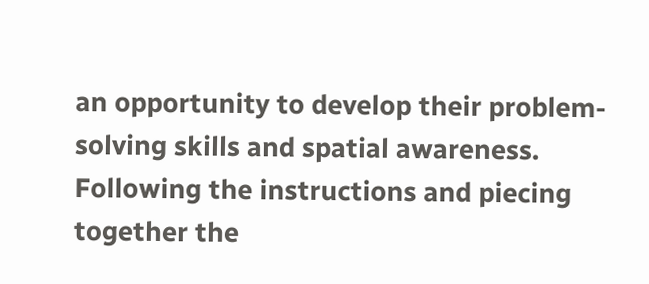an opportunity to develop their problem-solving skills and spatial awareness. Following the instructions and piecing together the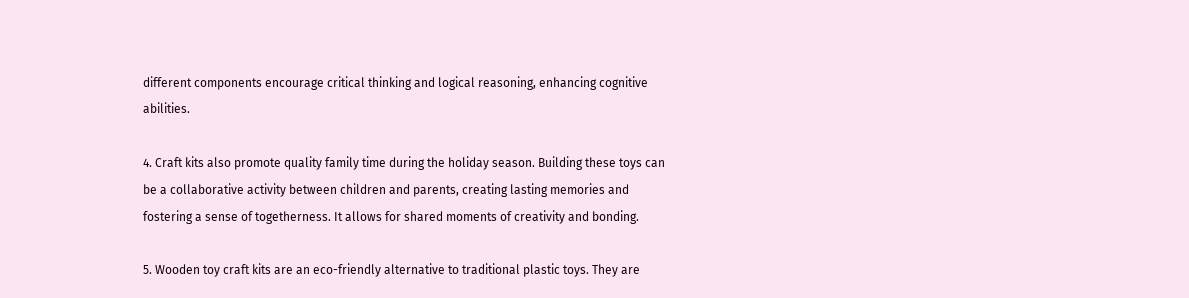different components encourage critical thinking and logical reasoning, enhancing cognitive abilities.

4. Craft kits also promote quality family time during the holiday season. Building these toys can be a collaborative activity between children and parents, creating lasting memories and fostering a sense of togetherness. It allows for shared moments of creativity and bonding.

5. Wooden toy craft kits are an eco-friendly alternative to traditional plastic toys. They are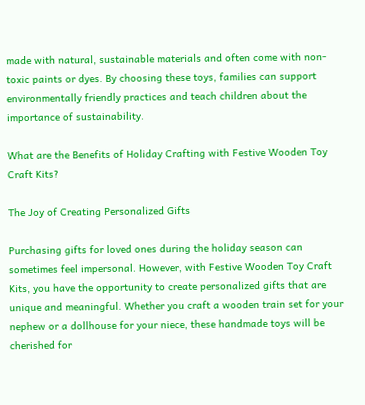made with natural, sustainable materials and often come with non-toxic paints or dyes. By choosing these toys, families can support environmentally friendly practices and teach children about the importance of sustainability.

What are the Benefits of Holiday Crafting with Festive Wooden Toy Craft Kits?

The Joy of Creating Personalized Gifts

Purchasing gifts for loved ones during the holiday season can sometimes feel impersonal. However, with Festive Wooden Toy Craft Kits, you have the opportunity to create personalized gifts that are unique and meaningful. Whether you craft a wooden train set for your nephew or a dollhouse for your niece, these handmade toys will be cherished for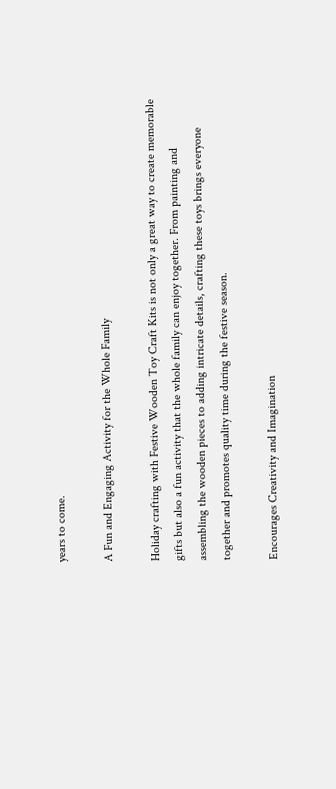years to come.

A Fun and Engaging Activity for the Whole Family

Holiday crafting with Festive Wooden Toy Craft Kits is not only a great way to create memorable gifts but also a fun activity that the whole family can enjoy together. From painting and assembling the wooden pieces to adding intricate details, crafting these toys brings everyone together and promotes quality time during the festive season.

Encourages Creativity and Imagination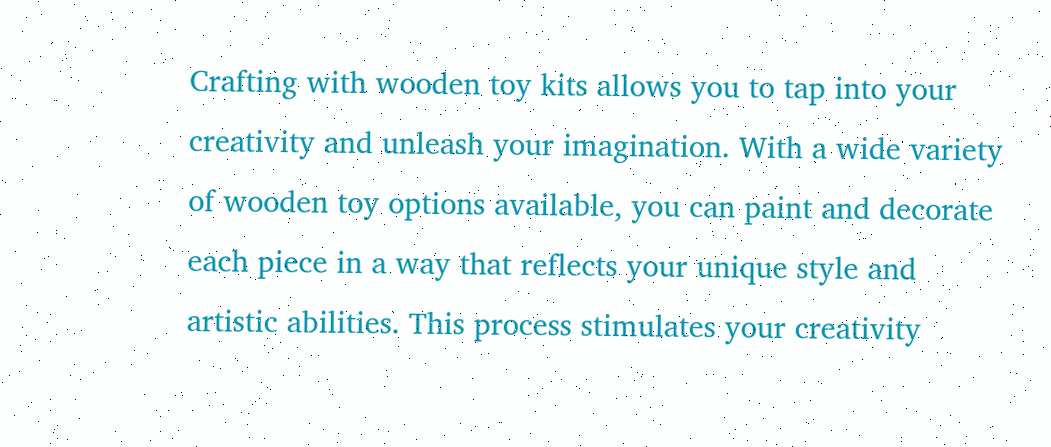Crafting with wooden toy kits allows you to tap into your creativity and unleash your imagination. With a wide variety of wooden toy options available, you can paint and decorate each piece in a way that reflects your unique style and artistic abilities. This process stimulates your creativity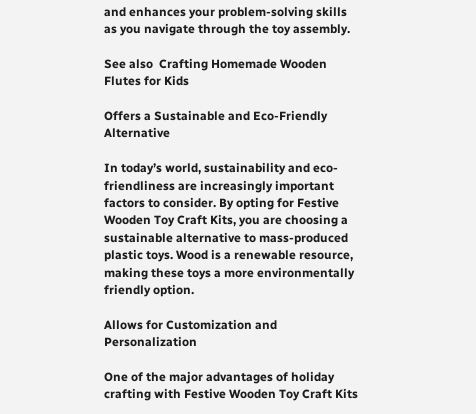and enhances your problem-solving skills as you navigate through the toy assembly.

See also  Crafting Homemade Wooden Flutes for Kids

Offers a Sustainable and Eco-Friendly Alternative

In today’s world, sustainability and eco-friendliness are increasingly important factors to consider. By opting for Festive Wooden Toy Craft Kits, you are choosing a sustainable alternative to mass-produced plastic toys. Wood is a renewable resource, making these toys a more environmentally friendly option.

Allows for Customization and Personalization

One of the major advantages of holiday crafting with Festive Wooden Toy Craft Kits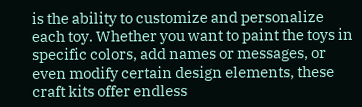is the ability to customize and personalize each toy. Whether you want to paint the toys in specific colors, add names or messages, or even modify certain design elements, these craft kits offer endless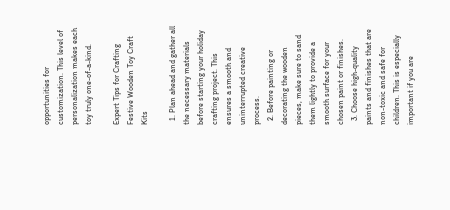opportunities for customization. This level of personalization makes each toy truly one-of-a-kind.

Expert Tips for Crafting Festive Wooden Toy Craft Kits

  1. Plan ahead and gather all the necessary materials before starting your holiday crafting project. This ensures a smooth and uninterrupted creative process.
  2. Before painting or decorating the wooden pieces, make sure to sand them lightly to provide a smooth surface for your chosen paint or finishes.
  3. Choose high-quality paints and finishes that are non-toxic and safe for children. This is especially important if you are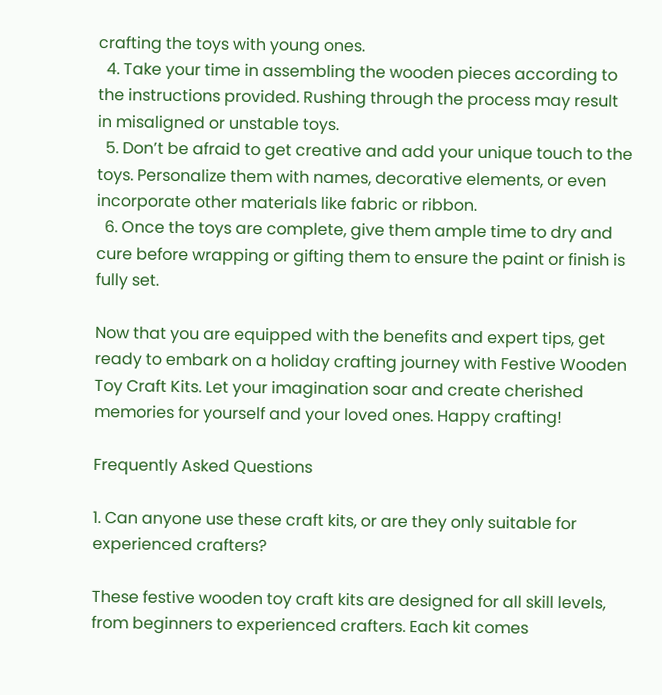crafting the toys with young ones.
  4. Take your time in assembling the wooden pieces according to the instructions provided. Rushing through the process may result in misaligned or unstable toys.
  5. Don’t be afraid to get creative and add your unique touch to the toys. Personalize them with names, decorative elements, or even incorporate other materials like fabric or ribbon.
  6. Once the toys are complete, give them ample time to dry and cure before wrapping or gifting them to ensure the paint or finish is fully set.

Now that you are equipped with the benefits and expert tips, get ready to embark on a holiday crafting journey with Festive Wooden Toy Craft Kits. Let your imagination soar and create cherished memories for yourself and your loved ones. Happy crafting!

Frequently Asked Questions

1. Can anyone use these craft kits, or are they only suitable for experienced crafters?

These festive wooden toy craft kits are designed for all skill levels, from beginners to experienced crafters. Each kit comes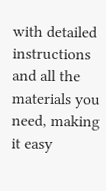with detailed instructions and all the materials you need, making it easy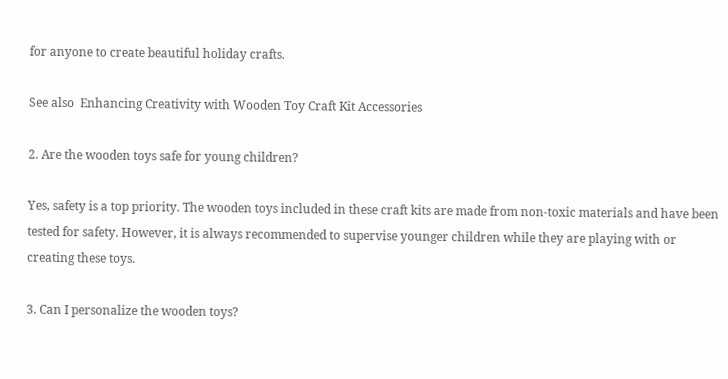for anyone to create beautiful holiday crafts.

See also  Enhancing Creativity with Wooden Toy Craft Kit Accessories

2. Are the wooden toys safe for young children?

Yes, safety is a top priority. The wooden toys included in these craft kits are made from non-toxic materials and have been tested for safety. However, it is always recommended to supervise younger children while they are playing with or creating these toys.

3. Can I personalize the wooden toys?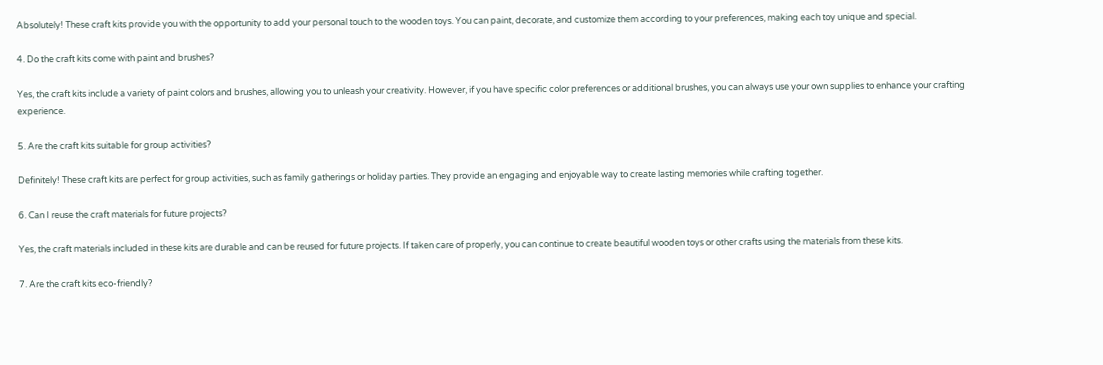Absolutely! These craft kits provide you with the opportunity to add your personal touch to the wooden toys. You can paint, decorate, and customize them according to your preferences, making each toy unique and special.

4. Do the craft kits come with paint and brushes?

Yes, the craft kits include a variety of paint colors and brushes, allowing you to unleash your creativity. However, if you have specific color preferences or additional brushes, you can always use your own supplies to enhance your crafting experience.

5. Are the craft kits suitable for group activities?

Definitely! These craft kits are perfect for group activities, such as family gatherings or holiday parties. They provide an engaging and enjoyable way to create lasting memories while crafting together.

6. Can I reuse the craft materials for future projects?

Yes, the craft materials included in these kits are durable and can be reused for future projects. If taken care of properly, you can continue to create beautiful wooden toys or other crafts using the materials from these kits.

7. Are the craft kits eco-friendly?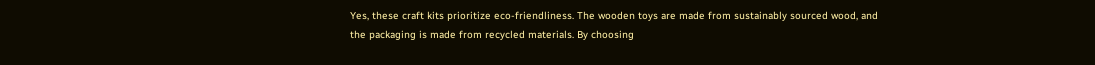Yes, these craft kits prioritize eco-friendliness. The wooden toys are made from sustainably sourced wood, and the packaging is made from recycled materials. By choosing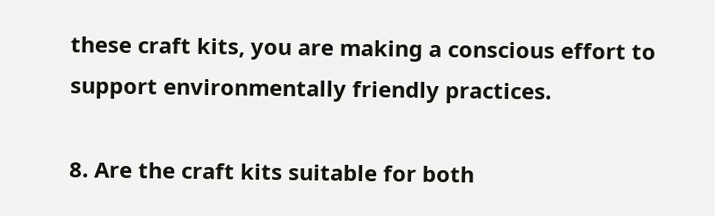these craft kits, you are making a conscious effort to support environmentally friendly practices.

8. Are the craft kits suitable for both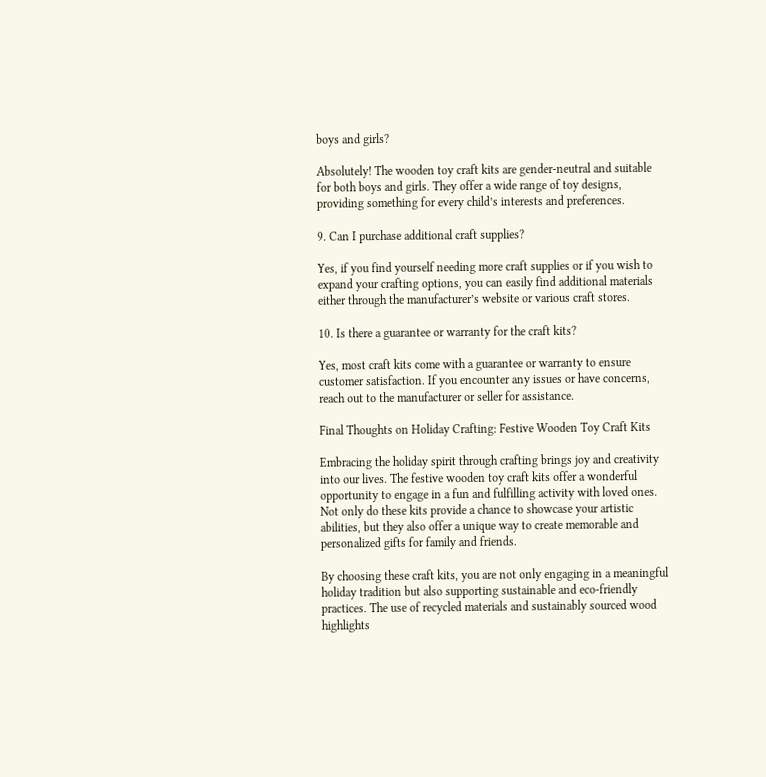boys and girls?

Absolutely! The wooden toy craft kits are gender-neutral and suitable for both boys and girls. They offer a wide range of toy designs, providing something for every child’s interests and preferences.

9. Can I purchase additional craft supplies?

Yes, if you find yourself needing more craft supplies or if you wish to expand your crafting options, you can easily find additional materials either through the manufacturer’s website or various craft stores.

10. Is there a guarantee or warranty for the craft kits?

Yes, most craft kits come with a guarantee or warranty to ensure customer satisfaction. If you encounter any issues or have concerns, reach out to the manufacturer or seller for assistance.

Final Thoughts on Holiday Crafting: Festive Wooden Toy Craft Kits

Embracing the holiday spirit through crafting brings joy and creativity into our lives. The festive wooden toy craft kits offer a wonderful opportunity to engage in a fun and fulfilling activity with loved ones. Not only do these kits provide a chance to showcase your artistic abilities, but they also offer a unique way to create memorable and personalized gifts for family and friends.

By choosing these craft kits, you are not only engaging in a meaningful holiday tradition but also supporting sustainable and eco-friendly practices. The use of recycled materials and sustainably sourced wood highlights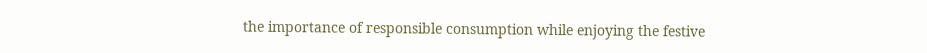the importance of responsible consumption while enjoying the festive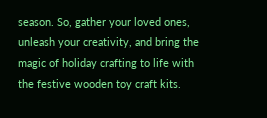season. So, gather your loved ones, unleash your creativity, and bring the magic of holiday crafting to life with the festive wooden toy craft kits.